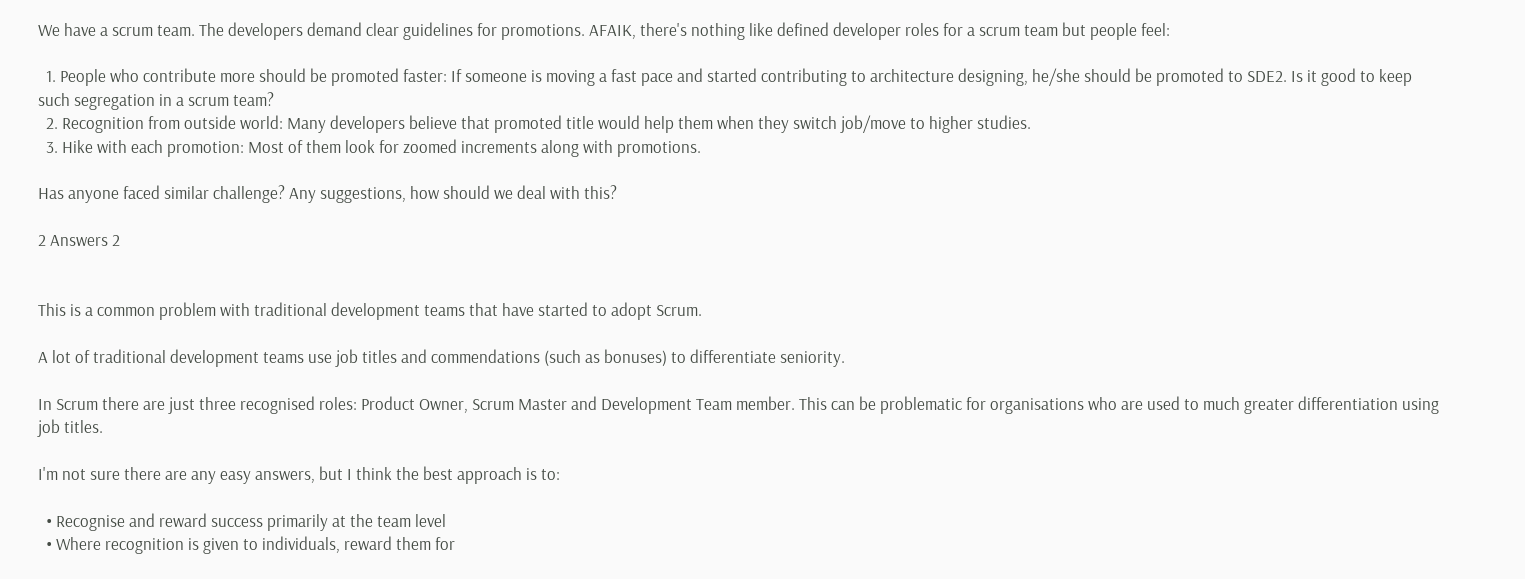We have a scrum team. The developers demand clear guidelines for promotions. AFAIK, there's nothing like defined developer roles for a scrum team but people feel:

  1. People who contribute more should be promoted faster: If someone is moving a fast pace and started contributing to architecture designing, he/she should be promoted to SDE2. Is it good to keep such segregation in a scrum team?
  2. Recognition from outside world: Many developers believe that promoted title would help them when they switch job/move to higher studies.
  3. Hike with each promotion: Most of them look for zoomed increments along with promotions.

Has anyone faced similar challenge? Any suggestions, how should we deal with this?

2 Answers 2


This is a common problem with traditional development teams that have started to adopt Scrum.

A lot of traditional development teams use job titles and commendations (such as bonuses) to differentiate seniority.

In Scrum there are just three recognised roles: Product Owner, Scrum Master and Development Team member. This can be problematic for organisations who are used to much greater differentiation using job titles.

I'm not sure there are any easy answers, but I think the best approach is to:

  • Recognise and reward success primarily at the team level
  • Where recognition is given to individuals, reward them for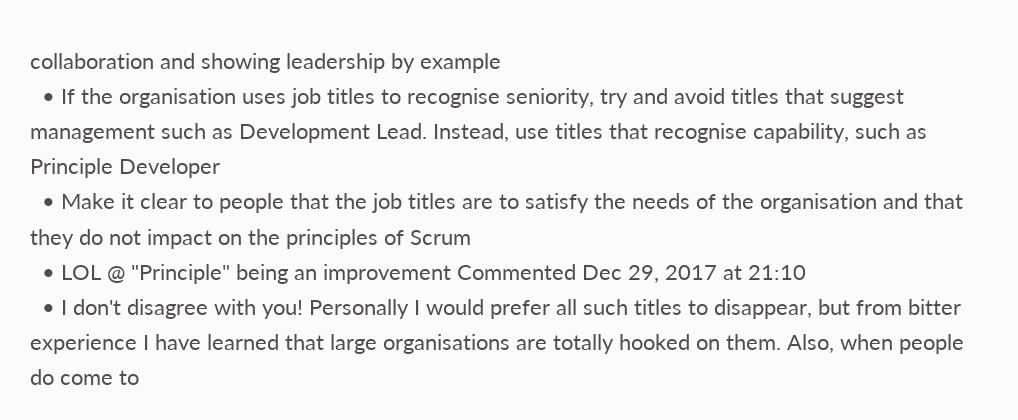collaboration and showing leadership by example
  • If the organisation uses job titles to recognise seniority, try and avoid titles that suggest management such as Development Lead. Instead, use titles that recognise capability, such as Principle Developer
  • Make it clear to people that the job titles are to satisfy the needs of the organisation and that they do not impact on the principles of Scrum
  • LOL @ "Principle" being an improvement Commented Dec 29, 2017 at 21:10
  • I don't disagree with you! Personally I would prefer all such titles to disappear, but from bitter experience I have learned that large organisations are totally hooked on them. Also, when people do come to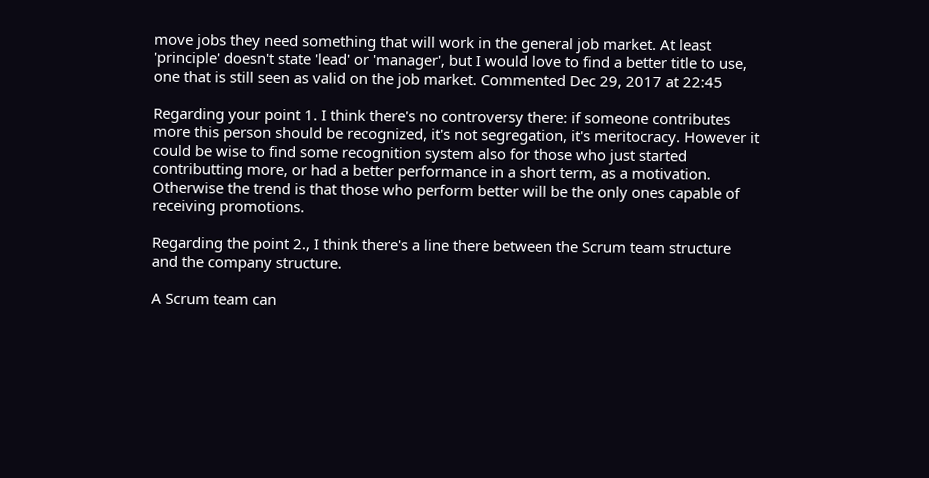move jobs they need something that will work in the general job market. At least 'principle' doesn't state 'lead' or 'manager', but I would love to find a better title to use, one that is still seen as valid on the job market. Commented Dec 29, 2017 at 22:45

Regarding your point 1. I think there's no controversy there: if someone contributes more this person should be recognized, it's not segregation, it's meritocracy. However it could be wise to find some recognition system also for those who just started contributting more, or had a better performance in a short term, as a motivation. Otherwise the trend is that those who perform better will be the only ones capable of receiving promotions.

Regarding the point 2., I think there's a line there between the Scrum team structure and the company structure.

A Scrum team can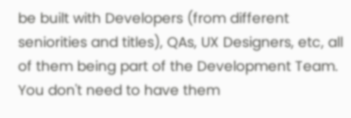be built with Developers (from different seniorities and titles), QAs, UX Designers, etc, all of them being part of the Development Team. You don't need to have them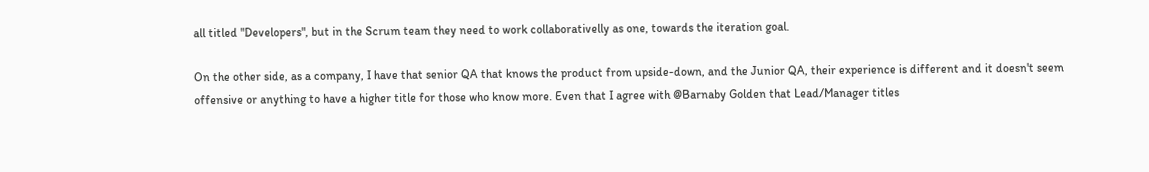all titled "Developers", but in the Scrum team they need to work collaborativelly as one, towards the iteration goal.

On the other side, as a company, I have that senior QA that knows the product from upside-down, and the Junior QA, their experience is different and it doesn't seem offensive or anything to have a higher title for those who know more. Even that I agree with @Barnaby Golden that Lead/Manager titles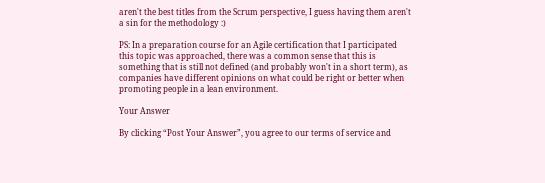aren't the best titles from the Scrum perspective, I guess having them aren't a sin for the methodology :)

PS: In a preparation course for an Agile certification that I participated this topic was approached, there was a common sense that this is something that is still not defined (and probably won't in a short term), as companies have different opinions on what could be right or better when promoting people in a lean environment.

Your Answer

By clicking “Post Your Answer”, you agree to our terms of service and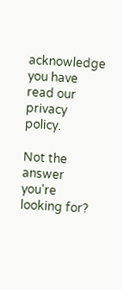acknowledge you have read our privacy policy.

Not the answer you're looking for?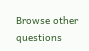Browse other questions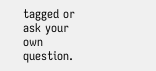tagged or ask your own question.